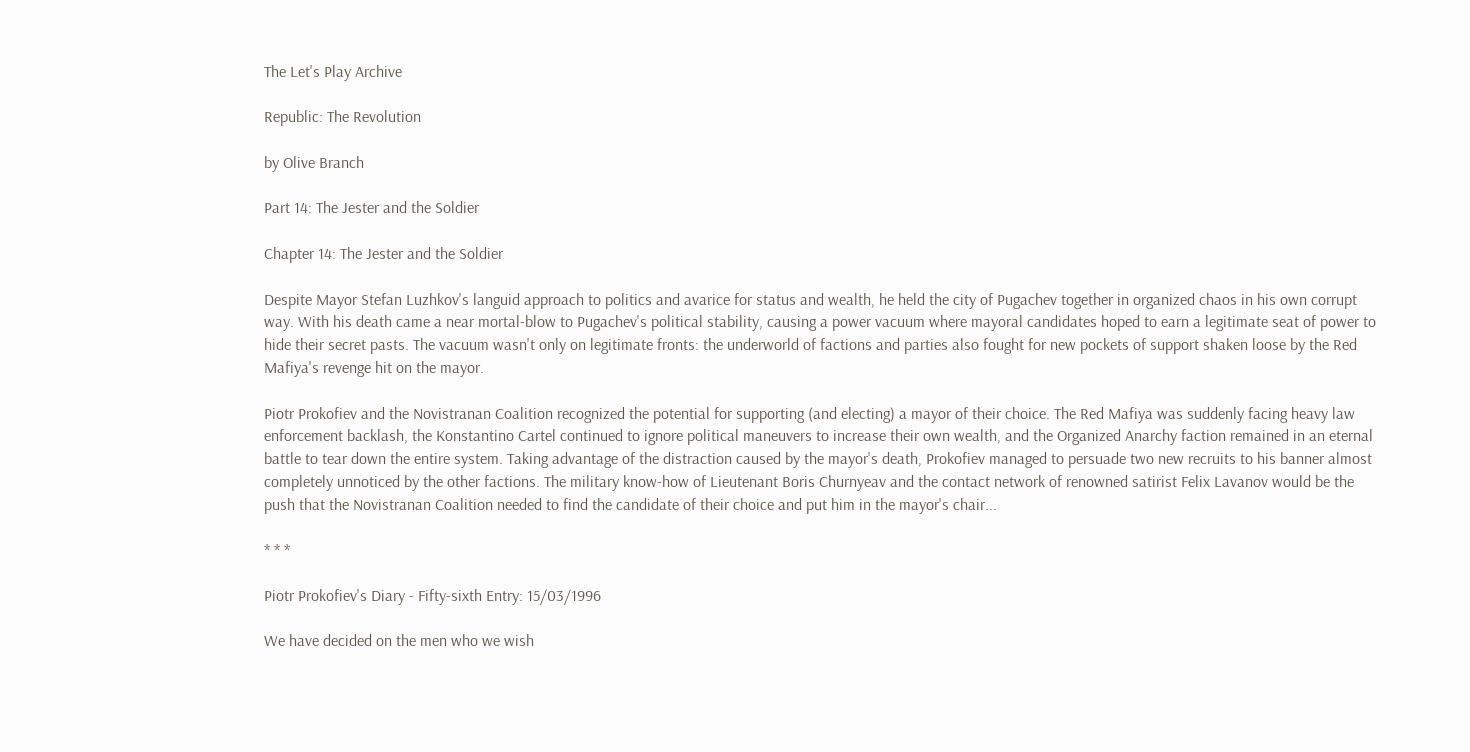The Let's Play Archive

Republic: The Revolution

by Olive Branch

Part 14: The Jester and the Soldier

Chapter 14: The Jester and the Soldier

Despite Mayor Stefan Luzhkov's languid approach to politics and avarice for status and wealth, he held the city of Pugachev together in organized chaos in his own corrupt way. With his death came a near mortal-blow to Pugachev's political stability, causing a power vacuum where mayoral candidates hoped to earn a legitimate seat of power to hide their secret pasts. The vacuum wasn't only on legitimate fronts: the underworld of factions and parties also fought for new pockets of support shaken loose by the Red Mafiya's revenge hit on the mayor.

Piotr Prokofiev and the Novistranan Coalition recognized the potential for supporting (and electing) a mayor of their choice. The Red Mafiya was suddenly facing heavy law enforcement backlash, the Konstantino Cartel continued to ignore political maneuvers to increase their own wealth, and the Organized Anarchy faction remained in an eternal battle to tear down the entire system. Taking advantage of the distraction caused by the mayor's death, Prokofiev managed to persuade two new recruits to his banner almost completely unnoticed by the other factions. The military know-how of Lieutenant Boris Churnyeav and the contact network of renowned satirist Felix Lavanov would be the push that the Novistranan Coalition needed to find the candidate of their choice and put him in the mayor's chair...

* * *

Piotr Prokofiev's Diary - Fifty-sixth Entry: 15/03/1996

We have decided on the men who we wish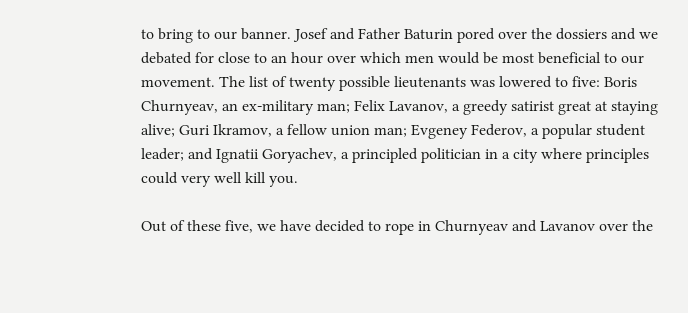to bring to our banner. Josef and Father Baturin pored over the dossiers and we debated for close to an hour over which men would be most beneficial to our movement. The list of twenty possible lieutenants was lowered to five: Boris Churnyeav, an ex-military man; Felix Lavanov, a greedy satirist great at staying alive; Guri Ikramov, a fellow union man; Evgeney Federov, a popular student leader; and Ignatii Goryachev, a principled politician in a city where principles could very well kill you.

Out of these five, we have decided to rope in Churnyeav and Lavanov over the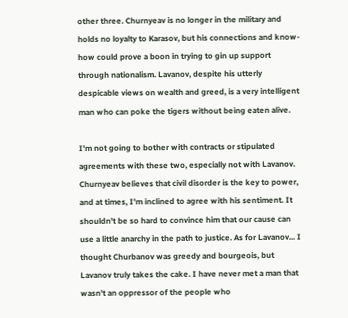other three. Churnyeav is no longer in the military and holds no loyalty to Karasov, but his connections and know-how could prove a boon in trying to gin up support through nationalism. Lavanov, despite his utterly despicable views on wealth and greed, is a very intelligent man who can poke the tigers without being eaten alive.

I'm not going to bother with contracts or stipulated agreements with these two, especially not with Lavanov. Churnyeav believes that civil disorder is the key to power, and at times, I'm inclined to agree with his sentiment. It shouldn't be so hard to convince him that our cause can use a little anarchy in the path to justice. As for Lavanov... I thought Churbanov was greedy and bourgeois, but Lavanov truly takes the cake. I have never met a man that wasn't an oppressor of the people who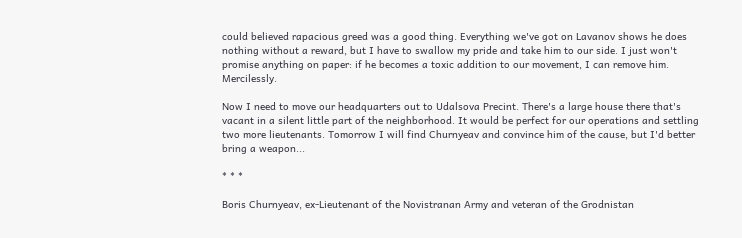could believed rapacious greed was a good thing. Everything we've got on Lavanov shows he does nothing without a reward, but I have to swallow my pride and take him to our side. I just won't promise anything on paper: if he becomes a toxic addition to our movement, I can remove him. Mercilessly.

Now I need to move our headquarters out to Udalsova Precint. There's a large house there that's vacant in a silent little part of the neighborhood. It would be perfect for our operations and settling two more lieutenants. Tomorrow I will find Churnyeav and convince him of the cause, but I'd better bring a weapon...

* * *

Boris Churnyeav, ex-Lieutenant of the Novistranan Army and veteran of the Grodnistan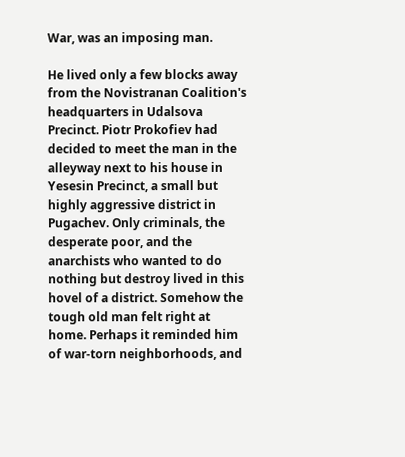War, was an imposing man.

He lived only a few blocks away from the Novistranan Coalition's headquarters in Udalsova Precinct. Piotr Prokofiev had decided to meet the man in the alleyway next to his house in Yesesin Precinct, a small but highly aggressive district in Pugachev. Only criminals, the desperate poor, and the anarchists who wanted to do nothing but destroy lived in this hovel of a district. Somehow the tough old man felt right at home. Perhaps it reminded him of war-torn neighborhoods, and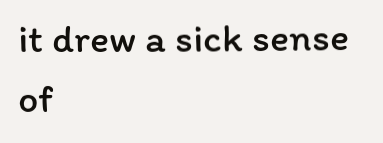it drew a sick sense of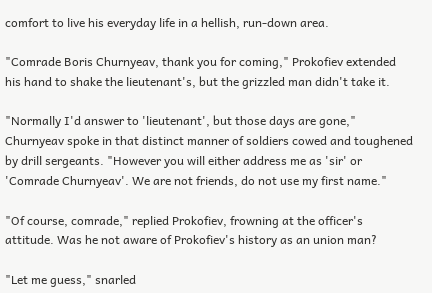comfort to live his everyday life in a hellish, run-down area.

"Comrade Boris Churnyeav, thank you for coming," Prokofiev extended his hand to shake the lieutenant's, but the grizzled man didn't take it.

"Normally I'd answer to 'lieutenant', but those days are gone," Churnyeav spoke in that distinct manner of soldiers cowed and toughened by drill sergeants. "However you will either address me as 'sir' or 'Comrade Churnyeav'. We are not friends, do not use my first name."

"Of course, comrade," replied Prokofiev, frowning at the officer's attitude. Was he not aware of Prokofiev's history as an union man?

"Let me guess," snarled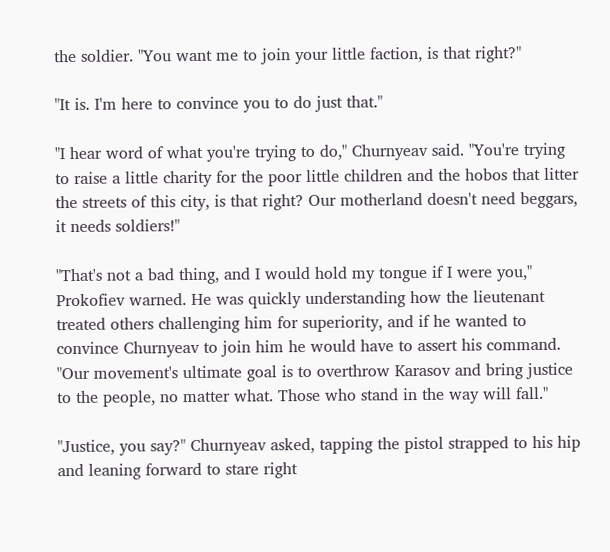the soldier. "You want me to join your little faction, is that right?"

"It is. I'm here to convince you to do just that."

"I hear word of what you're trying to do," Churnyeav said. "You're trying to raise a little charity for the poor little children and the hobos that litter the streets of this city, is that right? Our motherland doesn't need beggars, it needs soldiers!"

"That's not a bad thing, and I would hold my tongue if I were you," Prokofiev warned. He was quickly understanding how the lieutenant treated others challenging him for superiority, and if he wanted to convince Churnyeav to join him he would have to assert his command. "Our movement's ultimate goal is to overthrow Karasov and bring justice to the people, no matter what. Those who stand in the way will fall."

"Justice, you say?" Churnyeav asked, tapping the pistol strapped to his hip and leaning forward to stare right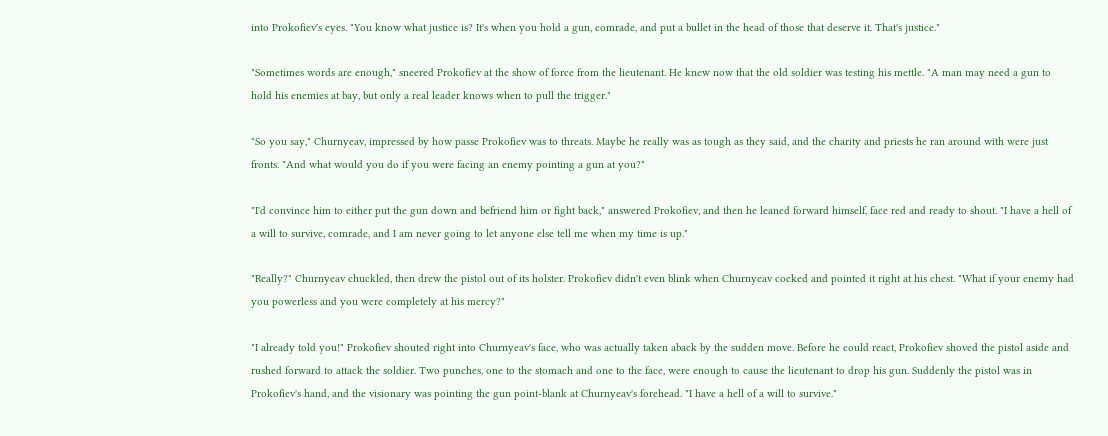into Prokofiev's eyes. "You know what justice is? It's when you hold a gun, comrade, and put a bullet in the head of those that deserve it. That's justice."

"Sometimes words are enough," sneered Prokofiev at the show of force from the lieutenant. He knew now that the old soldier was testing his mettle. "A man may need a gun to hold his enemies at bay, but only a real leader knows when to pull the trigger."

"So you say," Churnyeav, impressed by how passe Prokofiev was to threats. Maybe he really was as tough as they said, and the charity and priests he ran around with were just fronts. "And what would you do if you were facing an enemy pointing a gun at you?"

"I'd convince him to either put the gun down and befriend him or fight back," answered Prokofiev, and then he leaned forward himself, face red and ready to shout. "I have a hell of a will to survive, comrade, and I am never going to let anyone else tell me when my time is up."

"Really?" Churnyeav chuckled, then drew the pistol out of its holster. Prokofiev didn't even blink when Churnyeav cocked and pointed it right at his chest. "What if your enemy had you powerless and you were completely at his mercy?"

"I already told you!" Prokofiev shouted right into Churnyeav's face, who was actually taken aback by the sudden move. Before he could react, Prokofiev shoved the pistol aside and rushed forward to attack the soldier. Two punches, one to the stomach and one to the face, were enough to cause the lieutenant to drop his gun. Suddenly the pistol was in Prokofiev's hand, and the visionary was pointing the gun point-blank at Churnyeav's forehead. "I have a hell of a will to survive."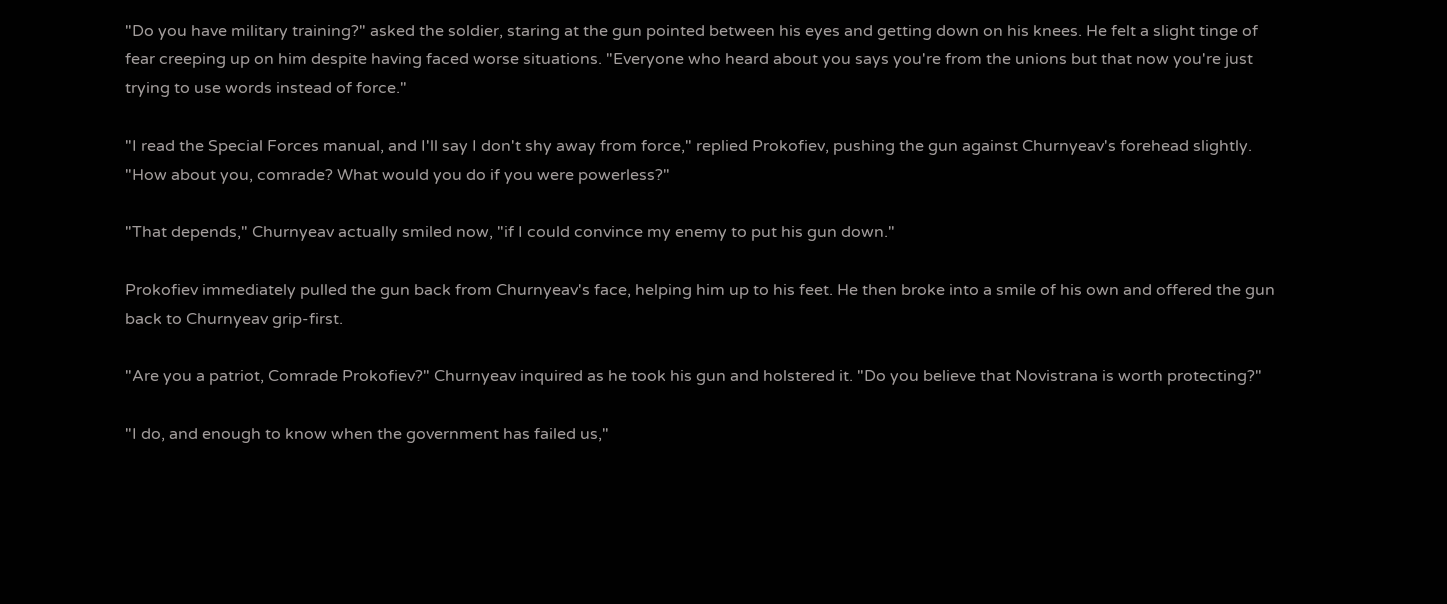"Do you have military training?" asked the soldier, staring at the gun pointed between his eyes and getting down on his knees. He felt a slight tinge of fear creeping up on him despite having faced worse situations. "Everyone who heard about you says you're from the unions but that now you're just trying to use words instead of force."

"I read the Special Forces manual, and I'll say I don't shy away from force," replied Prokofiev, pushing the gun against Churnyeav's forehead slightly. "How about you, comrade? What would you do if you were powerless?"

"That depends," Churnyeav actually smiled now, "if I could convince my enemy to put his gun down."

Prokofiev immediately pulled the gun back from Churnyeav's face, helping him up to his feet. He then broke into a smile of his own and offered the gun back to Churnyeav grip-first.

"Are you a patriot, Comrade Prokofiev?" Churnyeav inquired as he took his gun and holstered it. "Do you believe that Novistrana is worth protecting?"

"I do, and enough to know when the government has failed us,"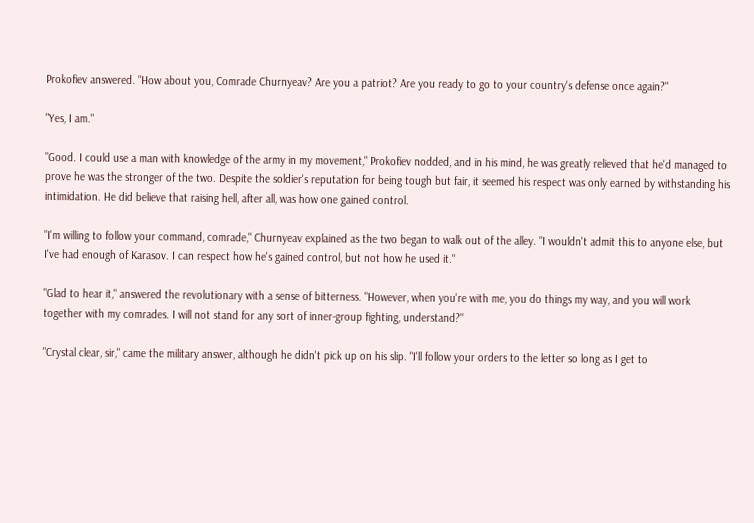Prokofiev answered. "How about you, Comrade Churnyeav? Are you a patriot? Are you ready to go to your country's defense once again?"

"Yes, I am."

"Good. I could use a man with knowledge of the army in my movement," Prokofiev nodded, and in his mind, he was greatly relieved that he'd managed to prove he was the stronger of the two. Despite the soldier's reputation for being tough but fair, it seemed his respect was only earned by withstanding his intimidation. He did believe that raising hell, after all, was how one gained control.

"I'm willing to follow your command, comrade," Churnyeav explained as the two began to walk out of the alley. "I wouldn't admit this to anyone else, but I've had enough of Karasov. I can respect how he's gained control, but not how he used it."

"Glad to hear it," answered the revolutionary with a sense of bitterness. "However, when you're with me, you do things my way, and you will work together with my comrades. I will not stand for any sort of inner-group fighting, understand?"

"Crystal clear, sir," came the military answer, although he didn't pick up on his slip. "I'll follow your orders to the letter so long as I get to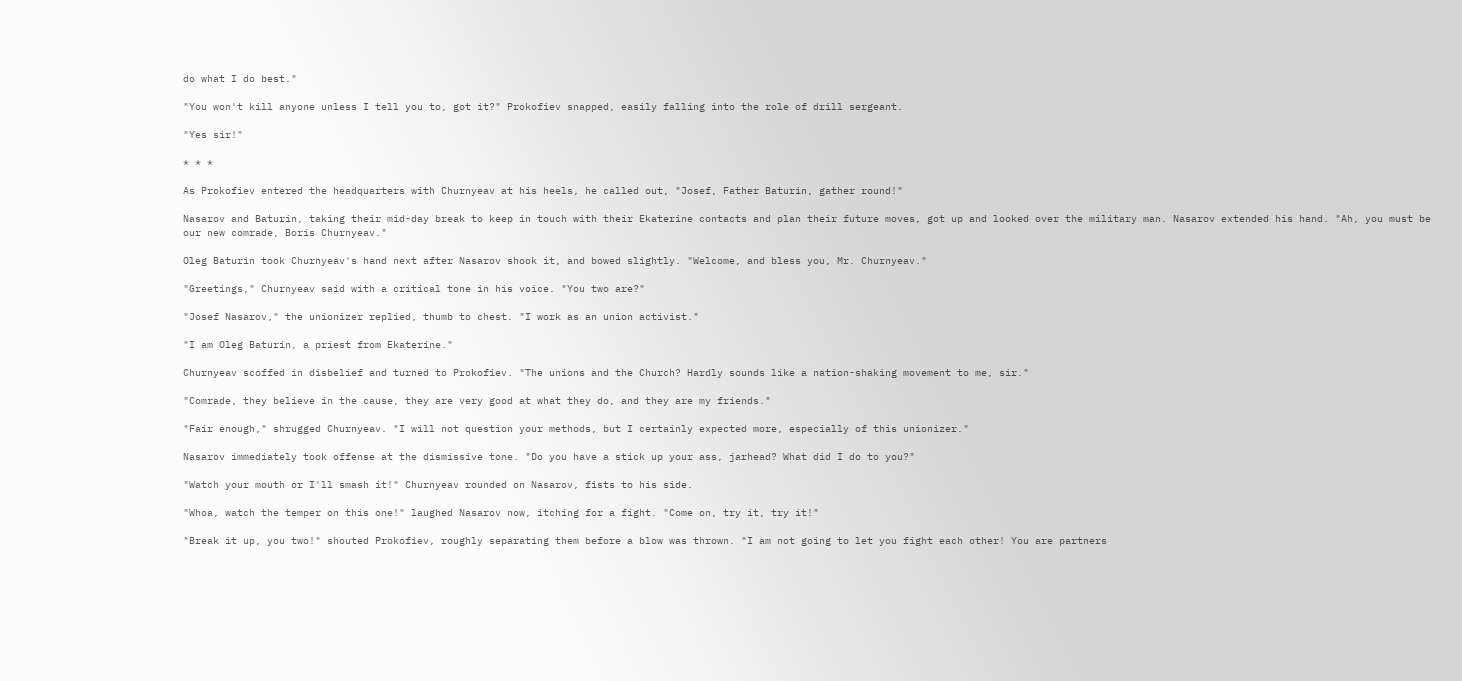do what I do best."

"You won't kill anyone unless I tell you to, got it?" Prokofiev snapped, easily falling into the role of drill sergeant.

"Yes sir!"

* * *

As Prokofiev entered the headquarters with Churnyeav at his heels, he called out, "Josef, Father Baturin, gather round!"

Nasarov and Baturin, taking their mid-day break to keep in touch with their Ekaterine contacts and plan their future moves, got up and looked over the military man. Nasarov extended his hand. "Ah, you must be our new comrade, Boris Churnyeav."

Oleg Baturin took Churnyeav's hand next after Nasarov shook it, and bowed slightly. "Welcome, and bless you, Mr. Churnyeav."

"Greetings," Churnyeav said with a critical tone in his voice. "You two are?"

"Josef Nasarov," the unionizer replied, thumb to chest. "I work as an union activist."

"I am Oleg Baturin, a priest from Ekaterine."

Churnyeav scoffed in disbelief and turned to Prokofiev. "The unions and the Church? Hardly sounds like a nation-shaking movement to me, sir."

"Comrade, they believe in the cause, they are very good at what they do, and they are my friends."

"Fair enough," shrugged Churnyeav. "I will not question your methods, but I certainly expected more, especially of this unionizer."

Nasarov immediately took offense at the dismissive tone. "Do you have a stick up your ass, jarhead? What did I do to you?"

"Watch your mouth or I'll smash it!" Churnyeav rounded on Nasarov, fists to his side.

"Whoa, watch the temper on this one!" laughed Nasarov now, itching for a fight. "Come on, try it, try it!"

"Break it up, you two!" shouted Prokofiev, roughly separating them before a blow was thrown. "I am not going to let you fight each other! You are partners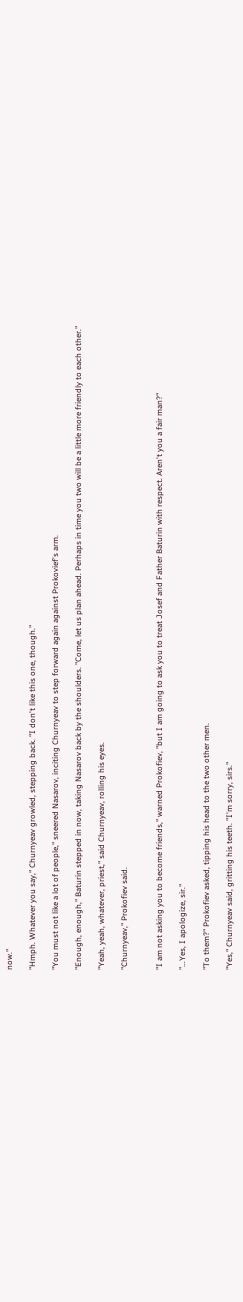now."

"Hmph. Whatever you say," Churnyeav growled, stepping back. "I don't like this one, though."

"You must not like a lot of people," sneered Nasarov, inciting Churnyeav to step forward again against Prokovief's arm.

"Enough, enough," Baturin stepped in now, taking Nasarov back by the shoulders. "Come, let us plan ahead. Perhaps in time you two will be a little more friendly to each other."

"Yeah, yeah, whatever, priest," said Churnyeav, rolling his eyes.

"Churnyeav," Prokofiev said.


"I am not asking you to become friends," warned Prokofiev, "but I am going to ask you to treat Josef and Father Baturin with respect. Aren't you a fair man?"

"...Yes, I apologize, sir."

"To them?" Prokofiev asked, tipping his head to the two other men.

"Yes," Churnyeav said, gritting his teeth. "I'm sorry, sirs."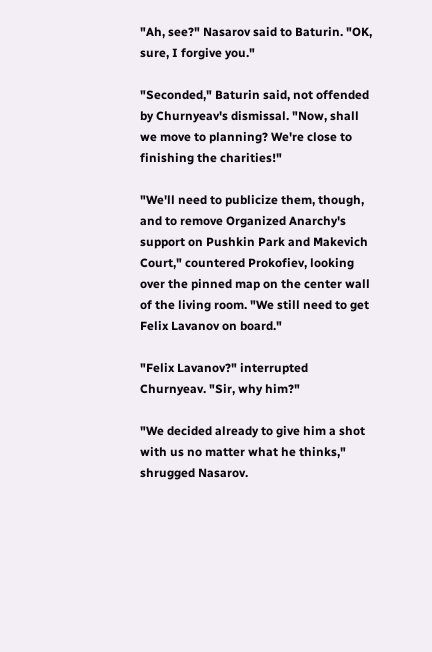"Ah, see?" Nasarov said to Baturin. "OK, sure, I forgive you."

"Seconded," Baturin said, not offended by Churnyeav's dismissal. "Now, shall we move to planning? We're close to finishing the charities!"

"We'll need to publicize them, though, and to remove Organized Anarchy's support on Pushkin Park and Makevich Court," countered Prokofiev, looking over the pinned map on the center wall of the living room. "We still need to get Felix Lavanov on board."

"Felix Lavanov?" interrupted Churnyeav. "Sir, why him?"

"We decided already to give him a shot with us no matter what he thinks," shrugged Nasarov.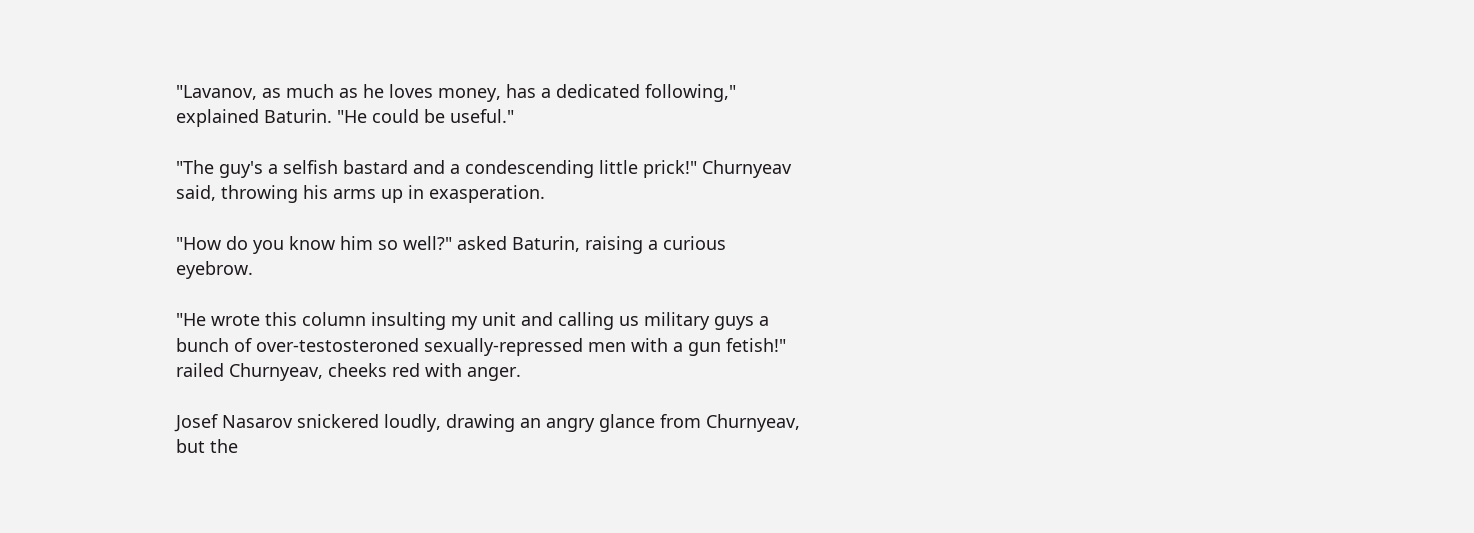"Lavanov, as much as he loves money, has a dedicated following," explained Baturin. "He could be useful."

"The guy's a selfish bastard and a condescending little prick!" Churnyeav said, throwing his arms up in exasperation.

"How do you know him so well?" asked Baturin, raising a curious eyebrow.

"He wrote this column insulting my unit and calling us military guys a bunch of over-testosteroned sexually-repressed men with a gun fetish!" railed Churnyeav, cheeks red with anger.

Josef Nasarov snickered loudly, drawing an angry glance from Churnyeav, but the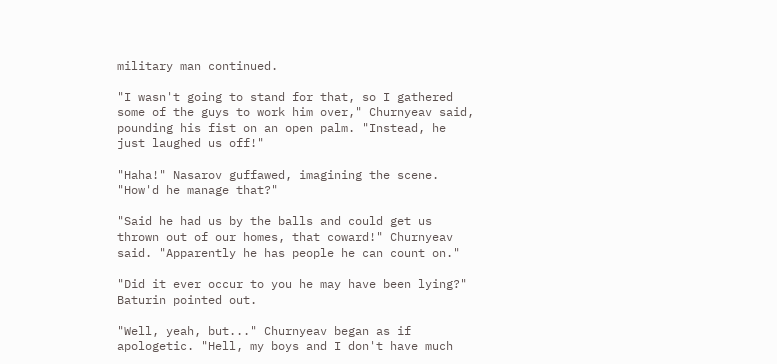military man continued.

"I wasn't going to stand for that, so I gathered some of the guys to work him over," Churnyeav said, pounding his fist on an open palm. "Instead, he just laughed us off!"

"Haha!" Nasarov guffawed, imagining the scene. "How'd he manage that?"

"Said he had us by the balls and could get us thrown out of our homes, that coward!" Churnyeav said. "Apparently he has people he can count on."

"Did it ever occur to you he may have been lying?" Baturin pointed out.

"Well, yeah, but..." Churnyeav began as if apologetic. "Hell, my boys and I don't have much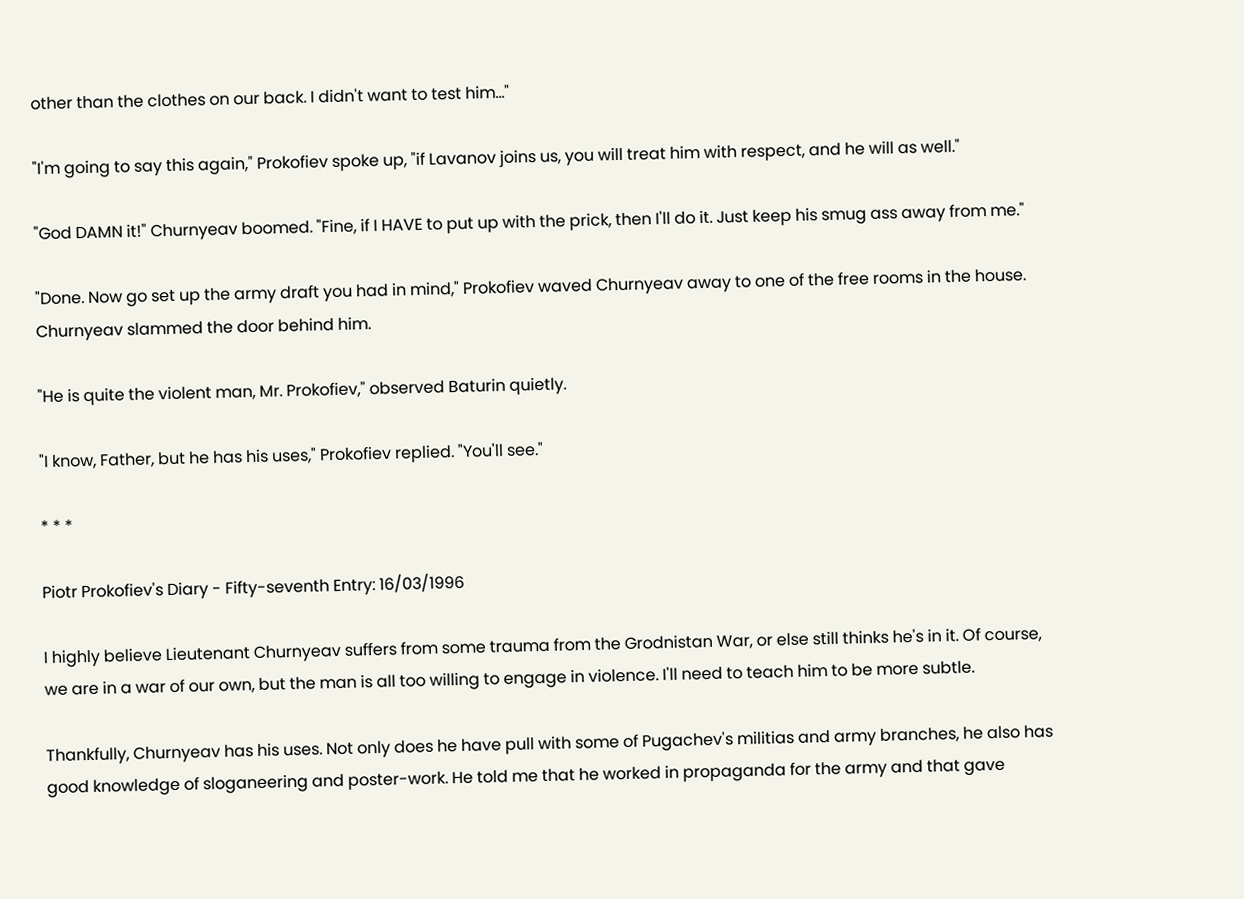other than the clothes on our back. I didn't want to test him..."

"I'm going to say this again," Prokofiev spoke up, "if Lavanov joins us, you will treat him with respect, and he will as well."

"God DAMN it!" Churnyeav boomed. "Fine, if I HAVE to put up with the prick, then I'll do it. Just keep his smug ass away from me."

"Done. Now go set up the army draft you had in mind," Prokofiev waved Churnyeav away to one of the free rooms in the house. Churnyeav slammed the door behind him.

"He is quite the violent man, Mr. Prokofiev," observed Baturin quietly.

"I know, Father, but he has his uses," Prokofiev replied. "You'll see."

* * *

Piotr Prokofiev's Diary - Fifty-seventh Entry: 16/03/1996

I highly believe Lieutenant Churnyeav suffers from some trauma from the Grodnistan War, or else still thinks he's in it. Of course, we are in a war of our own, but the man is all too willing to engage in violence. I'll need to teach him to be more subtle.

Thankfully, Churnyeav has his uses. Not only does he have pull with some of Pugachev's militias and army branches, he also has good knowledge of sloganeering and poster-work. He told me that he worked in propaganda for the army and that gave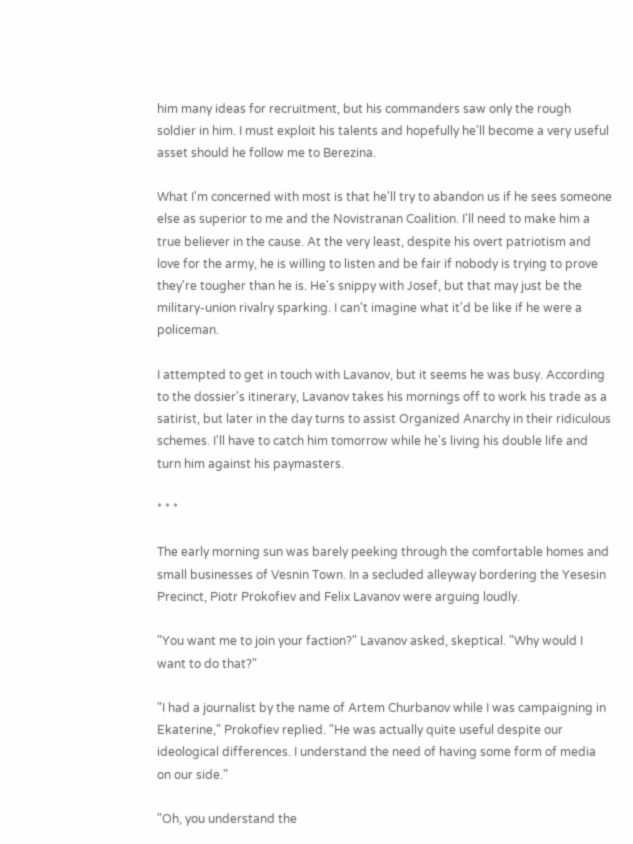him many ideas for recruitment, but his commanders saw only the rough soldier in him. I must exploit his talents and hopefully he'll become a very useful asset should he follow me to Berezina.

What I'm concerned with most is that he'll try to abandon us if he sees someone else as superior to me and the Novistranan Coalition. I'll need to make him a true believer in the cause. At the very least, despite his overt patriotism and love for the army, he is willing to listen and be fair if nobody is trying to prove they're tougher than he is. He's snippy with Josef, but that may just be the military-union rivalry sparking. I can't imagine what it'd be like if he were a policeman.

I attempted to get in touch with Lavanov, but it seems he was busy. According to the dossier's itinerary, Lavanov takes his mornings off to work his trade as a satirist, but later in the day turns to assist Organized Anarchy in their ridiculous schemes. I'll have to catch him tomorrow while he's living his double life and turn him against his paymasters.

* * *

The early morning sun was barely peeking through the comfortable homes and small businesses of Vesnin Town. In a secluded alleyway bordering the Yesesin Precinct, Piotr Prokofiev and Felix Lavanov were arguing loudly.

"You want me to join your faction?" Lavanov asked, skeptical. "Why would I want to do that?"

"I had a journalist by the name of Artem Churbanov while I was campaigning in Ekaterine," Prokofiev replied. "He was actually quite useful despite our ideological differences. I understand the need of having some form of media on our side."

"Oh, you understand the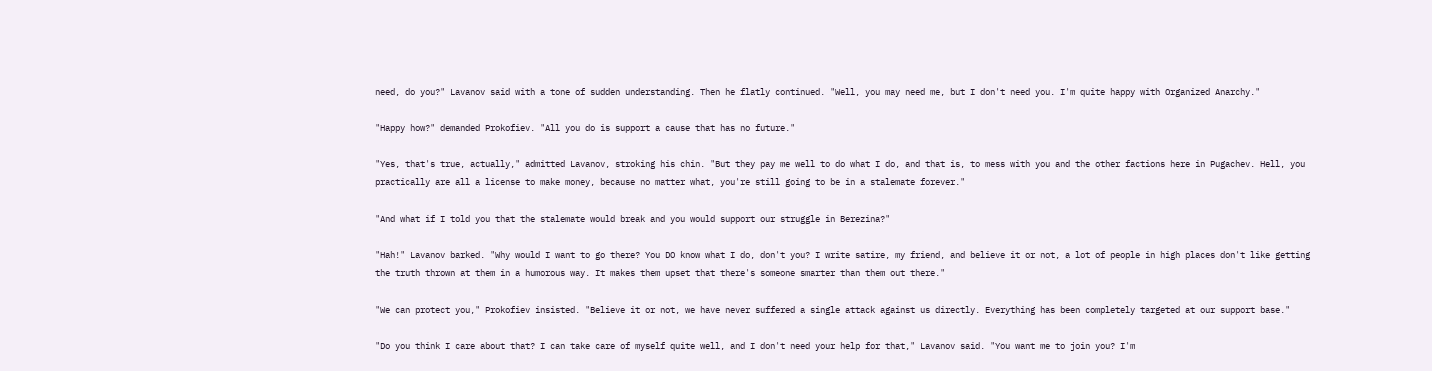need, do you?" Lavanov said with a tone of sudden understanding. Then he flatly continued. "Well, you may need me, but I don't need you. I'm quite happy with Organized Anarchy."

"Happy how?" demanded Prokofiev. "All you do is support a cause that has no future."

"Yes, that's true, actually," admitted Lavanov, stroking his chin. "But they pay me well to do what I do, and that is, to mess with you and the other factions here in Pugachev. Hell, you practically are all a license to make money, because no matter what, you're still going to be in a stalemate forever."

"And what if I told you that the stalemate would break and you would support our struggle in Berezina?"

"Hah!" Lavanov barked. "Why would I want to go there? You DO know what I do, don't you? I write satire, my friend, and believe it or not, a lot of people in high places don't like getting the truth thrown at them in a humorous way. It makes them upset that there's someone smarter than them out there."

"We can protect you," Prokofiev insisted. "Believe it or not, we have never suffered a single attack against us directly. Everything has been completely targeted at our support base."

"Do you think I care about that? I can take care of myself quite well, and I don't need your help for that," Lavanov said. "You want me to join you? I'm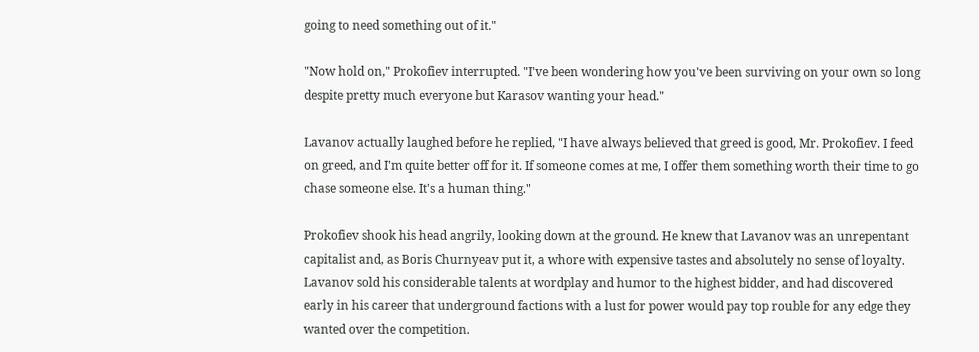going to need something out of it."

"Now hold on," Prokofiev interrupted. "I've been wondering how you've been surviving on your own so long despite pretty much everyone but Karasov wanting your head."

Lavanov actually laughed before he replied, "I have always believed that greed is good, Mr. Prokofiev. I feed on greed, and I'm quite better off for it. If someone comes at me, I offer them something worth their time to go chase someone else. It's a human thing."

Prokofiev shook his head angrily, looking down at the ground. He knew that Lavanov was an unrepentant capitalist and, as Boris Churnyeav put it, a whore with expensive tastes and absolutely no sense of loyalty. Lavanov sold his considerable talents at wordplay and humor to the highest bidder, and had discovered early in his career that underground factions with a lust for power would pay top rouble for any edge they wanted over the competition.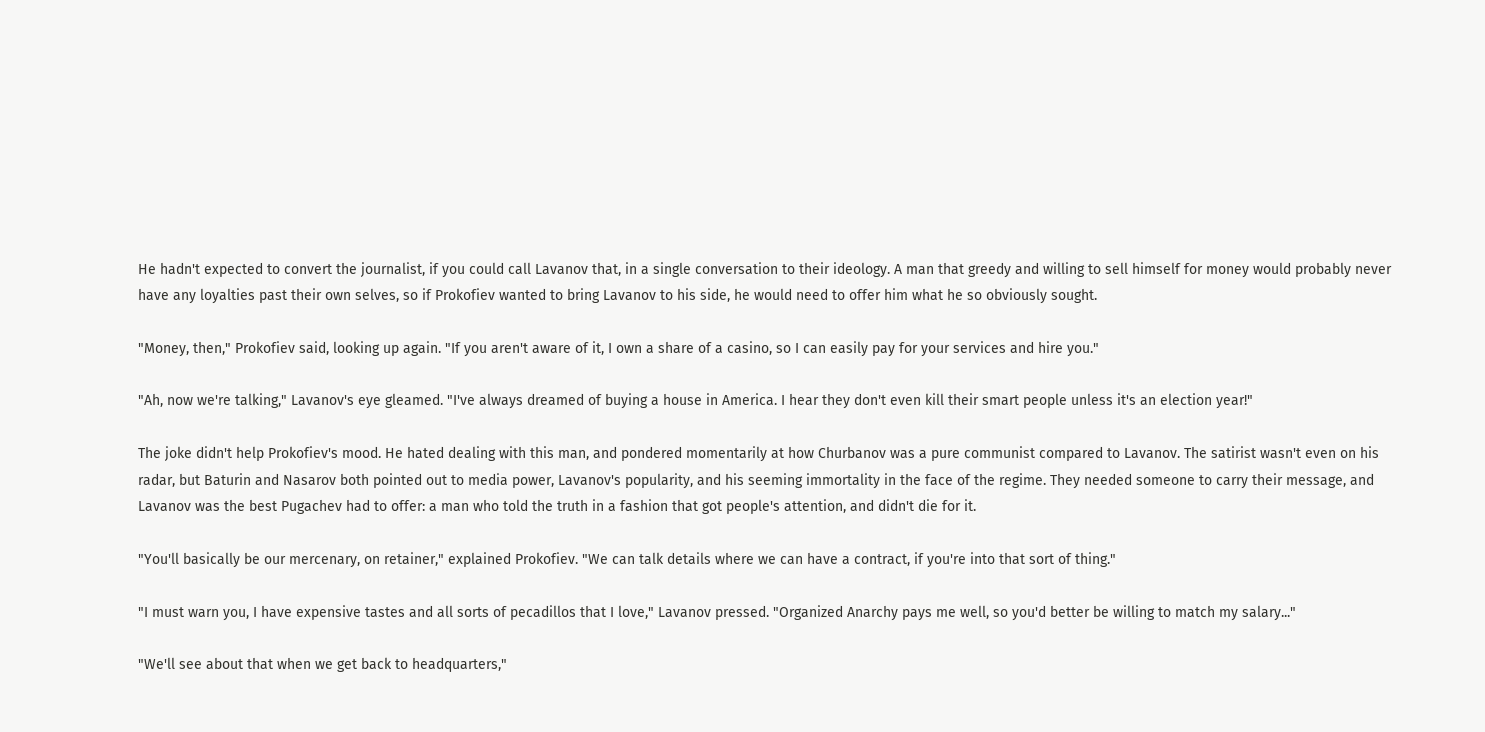He hadn't expected to convert the journalist, if you could call Lavanov that, in a single conversation to their ideology. A man that greedy and willing to sell himself for money would probably never have any loyalties past their own selves, so if Prokofiev wanted to bring Lavanov to his side, he would need to offer him what he so obviously sought.

"Money, then," Prokofiev said, looking up again. "If you aren't aware of it, I own a share of a casino, so I can easily pay for your services and hire you."

"Ah, now we're talking," Lavanov's eye gleamed. "I've always dreamed of buying a house in America. I hear they don't even kill their smart people unless it's an election year!"

The joke didn't help Prokofiev's mood. He hated dealing with this man, and pondered momentarily at how Churbanov was a pure communist compared to Lavanov. The satirist wasn't even on his radar, but Baturin and Nasarov both pointed out to media power, Lavanov's popularity, and his seeming immortality in the face of the regime. They needed someone to carry their message, and Lavanov was the best Pugachev had to offer: a man who told the truth in a fashion that got people's attention, and didn't die for it.

"You'll basically be our mercenary, on retainer," explained Prokofiev. "We can talk details where we can have a contract, if you're into that sort of thing."

"I must warn you, I have expensive tastes and all sorts of pecadillos that I love," Lavanov pressed. "Organized Anarchy pays me well, so you'd better be willing to match my salary..."

"We'll see about that when we get back to headquarters,"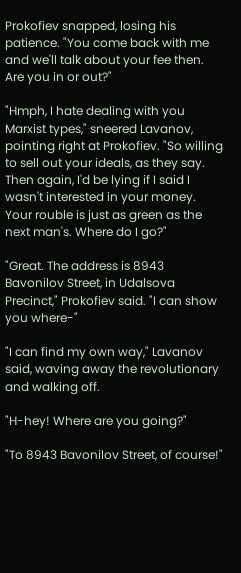Prokofiev snapped, losing his patience. "You come back with me and we'll talk about your fee then. Are you in or out?"

"Hmph, I hate dealing with you Marxist types," sneered Lavanov, pointing right at Prokofiev. "So willing to sell out your ideals, as they say. Then again, I'd be lying if I said I wasn't interested in your money. Your rouble is just as green as the next man's. Where do I go?"

"Great. The address is 8943 Bavonilov Street, in Udalsova Precinct," Prokofiev said. "I can show you where-"

"I can find my own way," Lavanov said, waving away the revolutionary and walking off.

"H-hey! Where are you going?"

"To 8943 Bavonilov Street, of course!"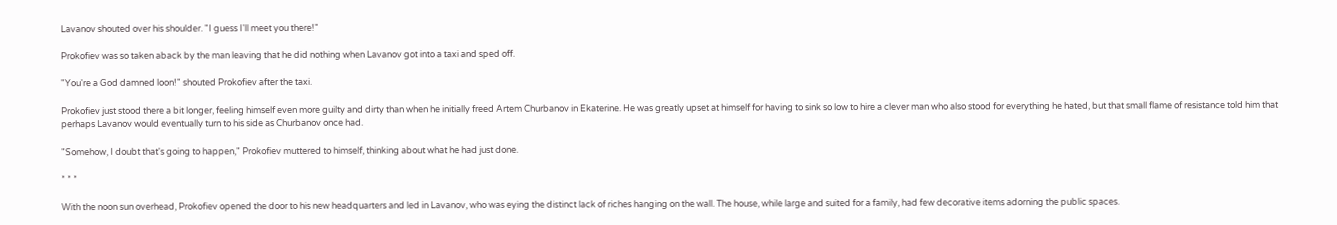Lavanov shouted over his shoulder. "I guess I'll meet you there!"

Prokofiev was so taken aback by the man leaving that he did nothing when Lavanov got into a taxi and sped off.

"You're a God damned loon!" shouted Prokofiev after the taxi.

Prokofiev just stood there a bit longer, feeling himself even more guilty and dirty than when he initially freed Artem Churbanov in Ekaterine. He was greatly upset at himself for having to sink so low to hire a clever man who also stood for everything he hated, but that small flame of resistance told him that perhaps Lavanov would eventually turn to his side as Churbanov once had.

"Somehow, I doubt that's going to happen," Prokofiev muttered to himself, thinking about what he had just done.

* * *

With the noon sun overhead, Prokofiev opened the door to his new headquarters and led in Lavanov, who was eying the distinct lack of riches hanging on the wall. The house, while large and suited for a family, had few decorative items adorning the public spaces.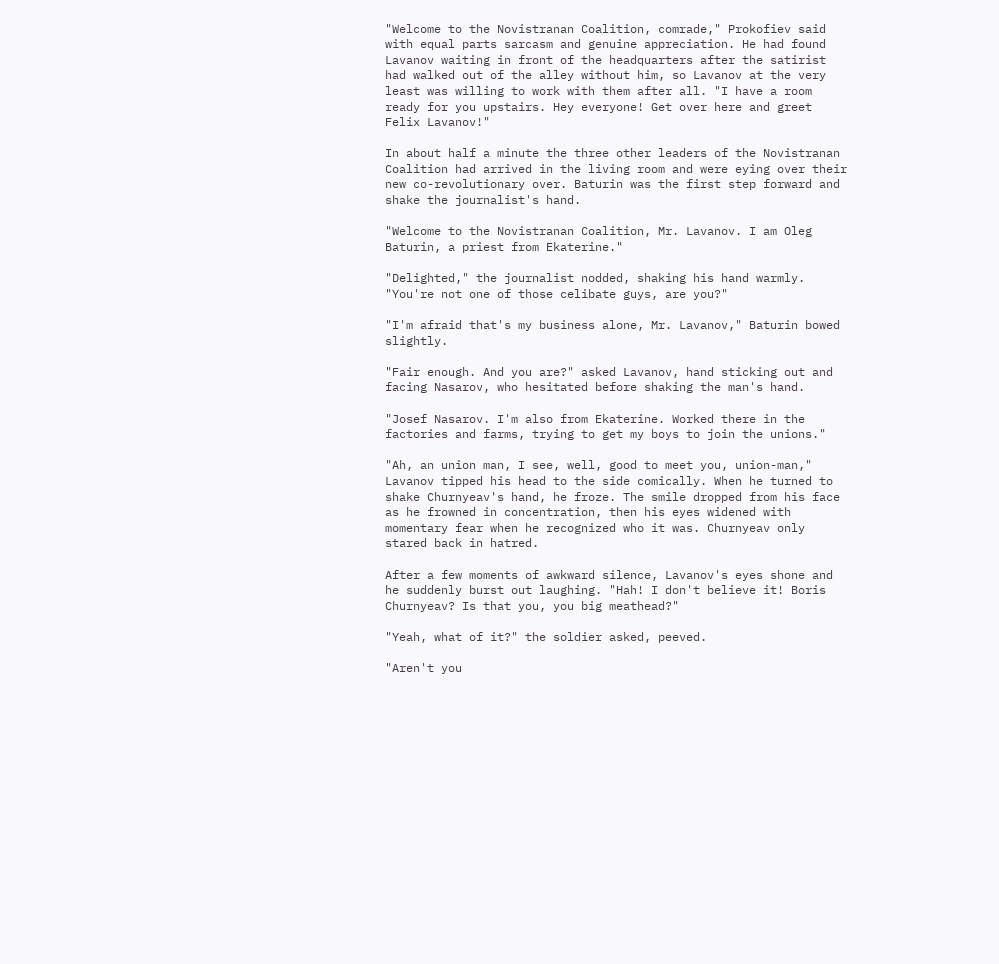"Welcome to the Novistranan Coalition, comrade," Prokofiev said with equal parts sarcasm and genuine appreciation. He had found Lavanov waiting in front of the headquarters after the satirist had walked out of the alley without him, so Lavanov at the very least was willing to work with them after all. "I have a room ready for you upstairs. Hey everyone! Get over here and greet Felix Lavanov!"

In about half a minute the three other leaders of the Novistranan Coalition had arrived in the living room and were eying over their new co-revolutionary over. Baturin was the first step forward and shake the journalist's hand.

"Welcome to the Novistranan Coalition, Mr. Lavanov. I am Oleg Baturin, a priest from Ekaterine."

"Delighted," the journalist nodded, shaking his hand warmly. "You're not one of those celibate guys, are you?"

"I'm afraid that's my business alone, Mr. Lavanov," Baturin bowed slightly.

"Fair enough. And you are?" asked Lavanov, hand sticking out and facing Nasarov, who hesitated before shaking the man's hand.

"Josef Nasarov. I'm also from Ekaterine. Worked there in the factories and farms, trying to get my boys to join the unions."

"Ah, an union man, I see, well, good to meet you, union-man," Lavanov tipped his head to the side comically. When he turned to shake Churnyeav's hand, he froze. The smile dropped from his face as he frowned in concentration, then his eyes widened with momentary fear when he recognized who it was. Churnyeav only stared back in hatred.

After a few moments of awkward silence, Lavanov's eyes shone and he suddenly burst out laughing. "Hah! I don't believe it! Boris Churnyeav? Is that you, you big meathead?"

"Yeah, what of it?" the soldier asked, peeved.

"Aren't you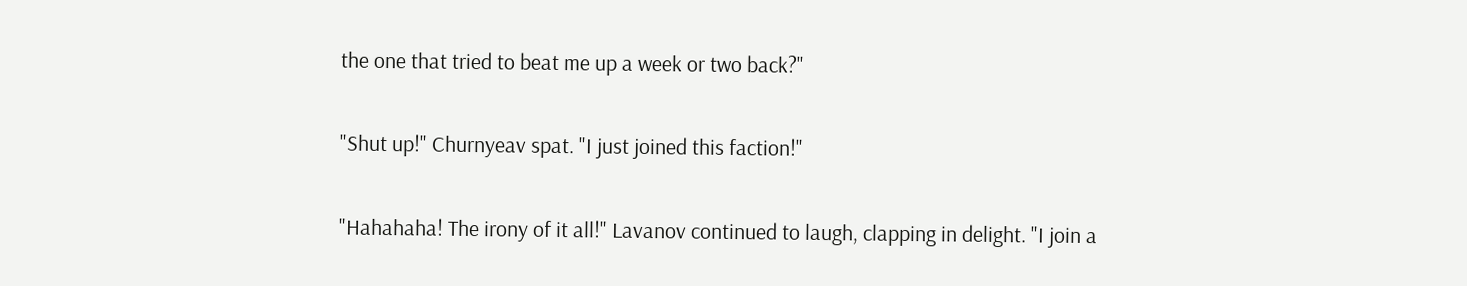the one that tried to beat me up a week or two back?"

"Shut up!" Churnyeav spat. "I just joined this faction!"

"Hahahaha! The irony of it all!" Lavanov continued to laugh, clapping in delight. "I join a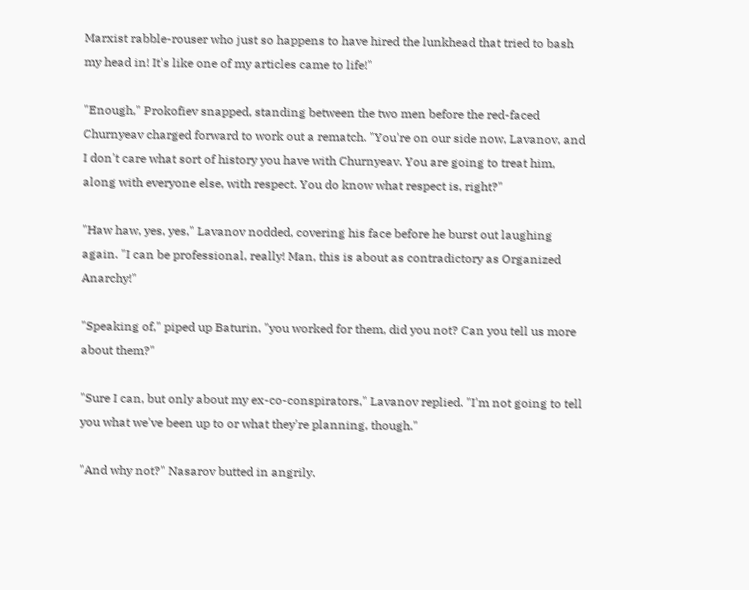Marxist rabble-rouser who just so happens to have hired the lunkhead that tried to bash my head in! It's like one of my articles came to life!"

"Enough," Prokofiev snapped, standing between the two men before the red-faced Churnyeav charged forward to work out a rematch. "You're on our side now, Lavanov, and I don't care what sort of history you have with Churnyeav. You are going to treat him, along with everyone else, with respect. You do know what respect is, right?"

"Haw haw, yes, yes," Lavanov nodded, covering his face before he burst out laughing again. "I can be professional, really! Man, this is about as contradictory as Organized Anarchy!"

"Speaking of," piped up Baturin, "you worked for them, did you not? Can you tell us more about them?"

"Sure I can, but only about my ex-co-conspirators," Lavanov replied. "I'm not going to tell you what we've been up to or what they're planning, though."

"And why not?" Nasarov butted in angrily.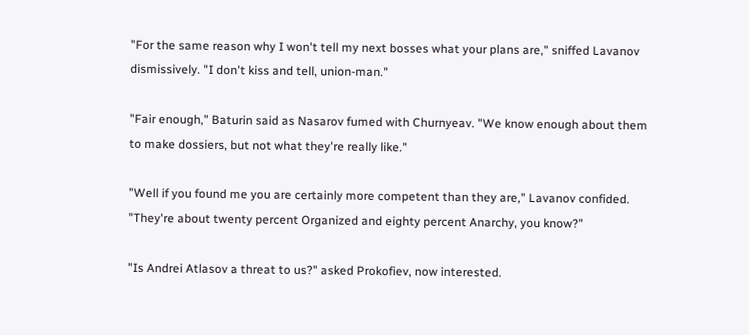"For the same reason why I won't tell my next bosses what your plans are," sniffed Lavanov dismissively. "I don't kiss and tell, union-man."

"Fair enough," Baturin said as Nasarov fumed with Churnyeav. "We know enough about them to make dossiers, but not what they're really like."

"Well if you found me you are certainly more competent than they are," Lavanov confided. "They're about twenty percent Organized and eighty percent Anarchy, you know?"

"Is Andrei Atlasov a threat to us?" asked Prokofiev, now interested.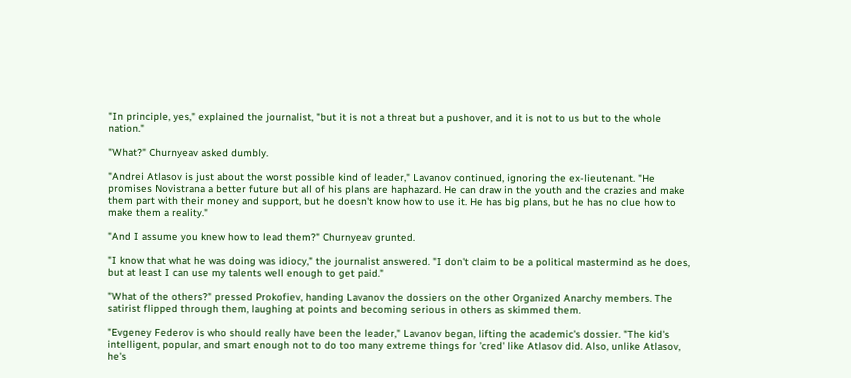"In principle, yes," explained the journalist, "but it is not a threat but a pushover, and it is not to us but to the whole nation."

"What?" Churnyeav asked dumbly.

"Andrei Atlasov is just about the worst possible kind of leader," Lavanov continued, ignoring the ex-lieutenant. "He promises Novistrana a better future but all of his plans are haphazard. He can draw in the youth and the crazies and make them part with their money and support, but he doesn't know how to use it. He has big plans, but he has no clue how to make them a reality."

"And I assume you knew how to lead them?" Churnyeav grunted.

"I know that what he was doing was idiocy," the journalist answered. "I don't claim to be a political mastermind as he does, but at least I can use my talents well enough to get paid."

"What of the others?" pressed Prokofiev, handing Lavanov the dossiers on the other Organized Anarchy members. The satirist flipped through them, laughing at points and becoming serious in others as skimmed them.

"Evgeney Federov is who should really have been the leader," Lavanov began, lifting the academic's dossier. "The kid's intelligent, popular, and smart enough not to do too many extreme things for 'cred' like Atlasov did. Also, unlike Atlasov, he's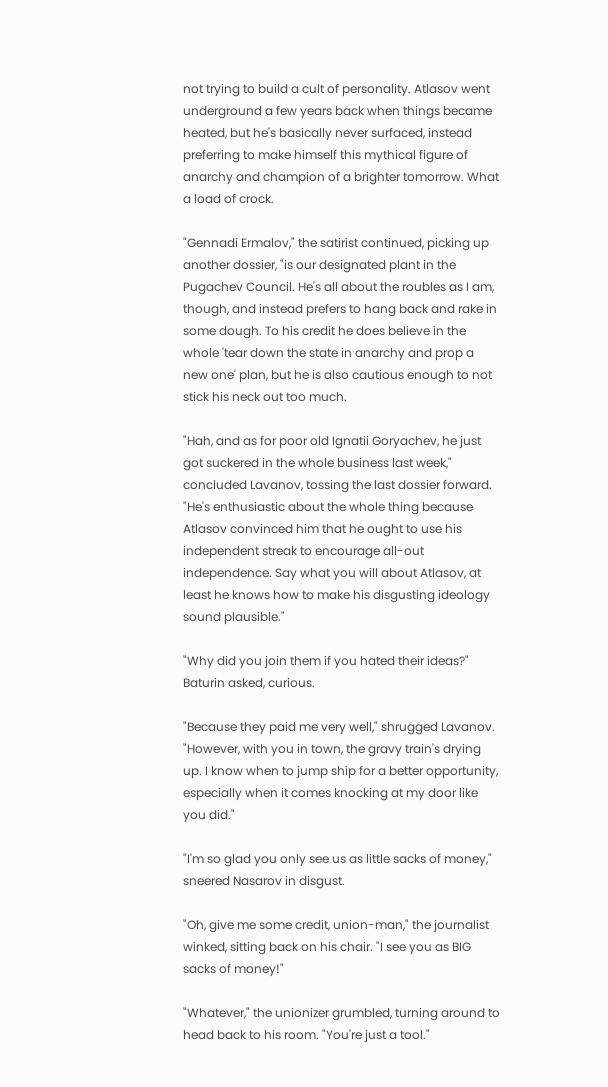not trying to build a cult of personality. Atlasov went underground a few years back when things became heated, but he's basically never surfaced, instead preferring to make himself this mythical figure of anarchy and champion of a brighter tomorrow. What a load of crock.

"Gennadi Ermalov," the satirist continued, picking up another dossier, "is our designated plant in the Pugachev Council. He's all about the roubles as I am, though, and instead prefers to hang back and rake in some dough. To his credit he does believe in the whole 'tear down the state in anarchy and prop a new one' plan, but he is also cautious enough to not stick his neck out too much.

"Hah, and as for poor old Ignatii Goryachev, he just got suckered in the whole business last week," concluded Lavanov, tossing the last dossier forward. "He's enthusiastic about the whole thing because Atlasov convinced him that he ought to use his independent streak to encourage all-out independence. Say what you will about Atlasov, at least he knows how to make his disgusting ideology sound plausible."

"Why did you join them if you hated their ideas?" Baturin asked, curious.

"Because they paid me very well," shrugged Lavanov. "However, with you in town, the gravy train's drying up. I know when to jump ship for a better opportunity, especially when it comes knocking at my door like you did."

"I'm so glad you only see us as little sacks of money," sneered Nasarov in disgust.

"Oh, give me some credit, union-man," the journalist winked, sitting back on his chair. "I see you as BIG sacks of money!"

"Whatever," the unionizer grumbled, turning around to head back to his room. "You're just a tool."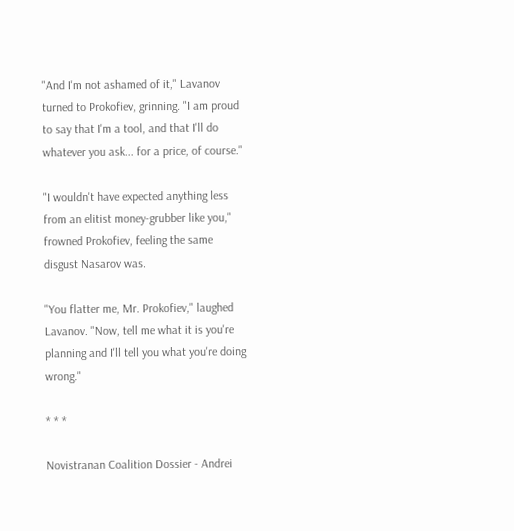"And I'm not ashamed of it," Lavanov turned to Prokofiev, grinning. "I am proud to say that I'm a tool, and that I'll do whatever you ask... for a price, of course."

"I wouldn't have expected anything less from an elitist money-grubber like you," frowned Prokofiev, feeling the same disgust Nasarov was.

"You flatter me, Mr. Prokofiev," laughed Lavanov. "Now, tell me what it is you're planning and I'll tell you what you're doing wrong."

* * *

Novistranan Coalition Dossier - Andrei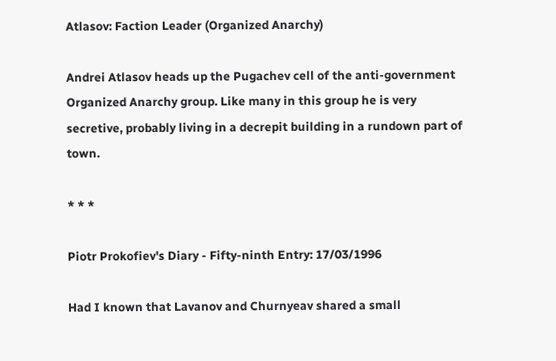Atlasov: Faction Leader (Organized Anarchy)

Andrei Atlasov heads up the Pugachev cell of the anti-government Organized Anarchy group. Like many in this group he is very secretive, probably living in a decrepit building in a rundown part of town.

* * *

Piotr Prokofiev's Diary - Fifty-ninth Entry: 17/03/1996

Had I known that Lavanov and Churnyeav shared a small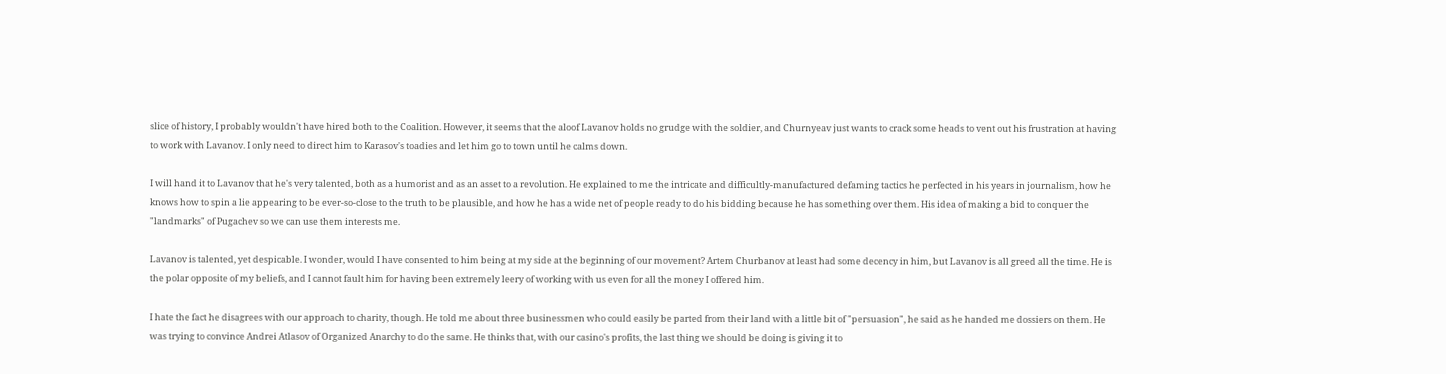slice of history, I probably wouldn't have hired both to the Coalition. However, it seems that the aloof Lavanov holds no grudge with the soldier, and Churnyeav just wants to crack some heads to vent out his frustration at having to work with Lavanov. I only need to direct him to Karasov's toadies and let him go to town until he calms down.

I will hand it to Lavanov that he's very talented, both as a humorist and as an asset to a revolution. He explained to me the intricate and difficultly-manufactured defaming tactics he perfected in his years in journalism, how he knows how to spin a lie appearing to be ever-so-close to the truth to be plausible, and how he has a wide net of people ready to do his bidding because he has something over them. His idea of making a bid to conquer the "landmarks" of Pugachev so we can use them interests me.

Lavanov is talented, yet despicable. I wonder, would I have consented to him being at my side at the beginning of our movement? Artem Churbanov at least had some decency in him, but Lavanov is all greed all the time. He is the polar opposite of my beliefs, and I cannot fault him for having been extremely leery of working with us even for all the money I offered him.

I hate the fact he disagrees with our approach to charity, though. He told me about three businessmen who could easily be parted from their land with a little bit of "persuasion", he said as he handed me dossiers on them. He was trying to convince Andrei Atlasov of Organized Anarchy to do the same. He thinks that, with our casino's profits, the last thing we should be doing is giving it to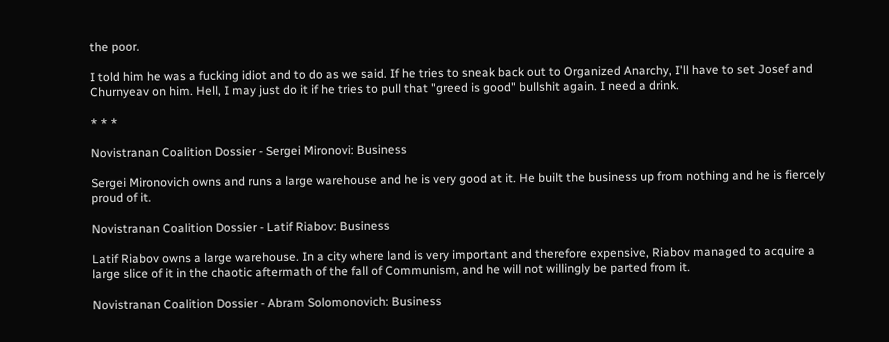the poor.

I told him he was a fucking idiot and to do as we said. If he tries to sneak back out to Organized Anarchy, I'll have to set Josef and Churnyeav on him. Hell, I may just do it if he tries to pull that "greed is good" bullshit again. I need a drink.

* * *

Novistranan Coalition Dossier - Sergei Mironovi: Business

Sergei Mironovich owns and runs a large warehouse and he is very good at it. He built the business up from nothing and he is fiercely proud of it.

Novistranan Coalition Dossier - Latif Riabov: Business

Latif Riabov owns a large warehouse. In a city where land is very important and therefore expensive, Riabov managed to acquire a large slice of it in the chaotic aftermath of the fall of Communism, and he will not willingly be parted from it.

Novistranan Coalition Dossier - Abram Solomonovich: Business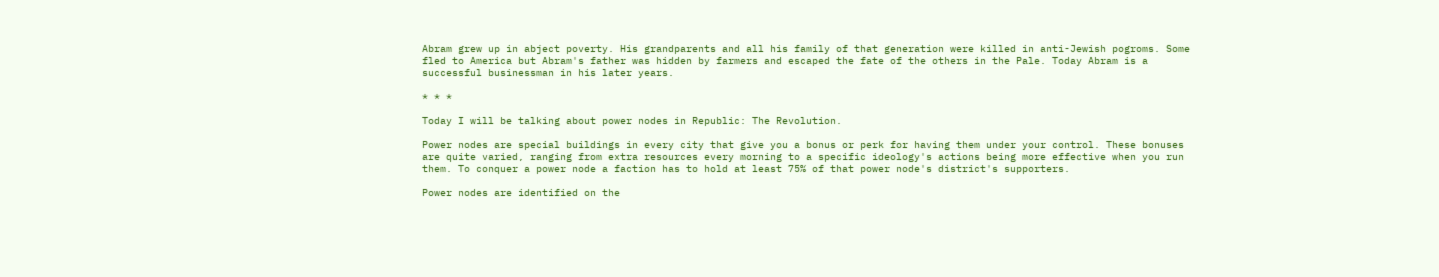Abram grew up in abject poverty. His grandparents and all his family of that generation were killed in anti-Jewish pogroms. Some fled to America but Abram's father was hidden by farmers and escaped the fate of the others in the Pale. Today Abram is a successful businessman in his later years.

* * *

Today I will be talking about power nodes in Republic: The Revolution.

Power nodes are special buildings in every city that give you a bonus or perk for having them under your control. These bonuses are quite varied, ranging from extra resources every morning to a specific ideology's actions being more effective when you run them. To conquer a power node a faction has to hold at least 75% of that power node's district's supporters.

Power nodes are identified on the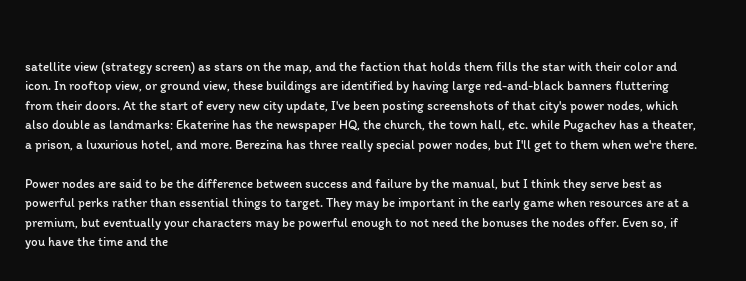satellite view (strategy screen) as stars on the map, and the faction that holds them fills the star with their color and icon. In rooftop view, or ground view, these buildings are identified by having large red-and-black banners fluttering from their doors. At the start of every new city update, I've been posting screenshots of that city's power nodes, which also double as landmarks: Ekaterine has the newspaper HQ, the church, the town hall, etc. while Pugachev has a theater, a prison, a luxurious hotel, and more. Berezina has three really special power nodes, but I'll get to them when we're there.

Power nodes are said to be the difference between success and failure by the manual, but I think they serve best as powerful perks rather than essential things to target. They may be important in the early game when resources are at a premium, but eventually your characters may be powerful enough to not need the bonuses the nodes offer. Even so, if you have the time and the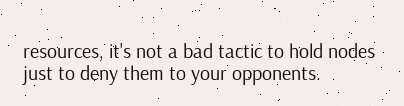resources, it's not a bad tactic to hold nodes just to deny them to your opponents.